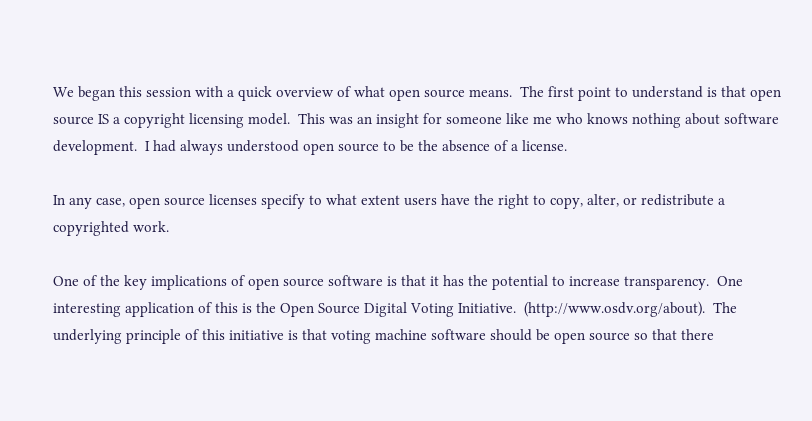We began this session with a quick overview of what open source means.  The first point to understand is that open source IS a copyright licensing model.  This was an insight for someone like me who knows nothing about software development.  I had always understood open source to be the absence of a license.

In any case, open source licenses specify to what extent users have the right to copy, alter, or redistribute a copyrighted work.

One of the key implications of open source software is that it has the potential to increase transparency.  One interesting application of this is the Open Source Digital Voting Initiative.  (http://www.osdv.org/about).  The underlying principle of this initiative is that voting machine software should be open source so that there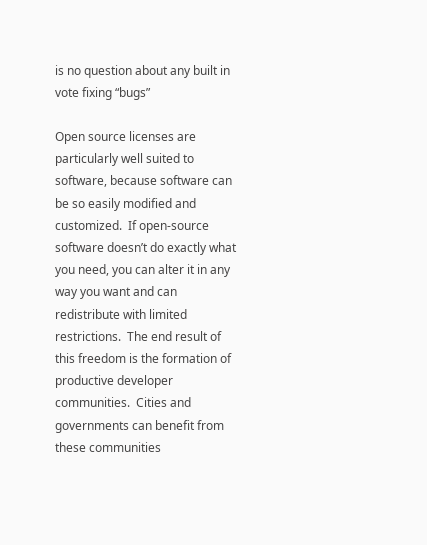is no question about any built in vote fixing “bugs”

Open source licenses are particularly well suited to software, because software can be so easily modified and customized.  If open-source software doesn’t do exactly what you need, you can alter it in any way you want and can redistribute with limited restrictions.  The end result of this freedom is the formation of productive developer communities.  Cities and governments can benefit from these communities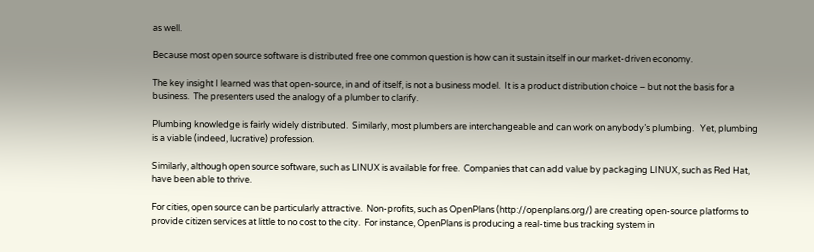as well.

Because most open source software is distributed free one common question is how can it sustain itself in our market-driven economy.

The key insight I learned was that open-source, in and of itself, is not a business model.  It is a product distribution choice – but not the basis for a business.  The presenters used the analogy of a plumber to clarify.

Plumbing knowledge is fairly widely distributed.  Similarly, most plumbers are interchangeable and can work on anybody’s plumbing.   Yet, plumbing is a viable (indeed, lucrative) profession.

Similarly, although open source software, such as LINUX is available for free.  Companies that can add value by packaging LINUX, such as Red Hat, have been able to thrive.

For cities, open source can be particularly attractive.  Non-profits, such as OpenPlans (http://openplans.org/) are creating open-source platforms to provide citizen services at little to no cost to the city.  For instance, OpenPlans is producing a real-time bus tracking system in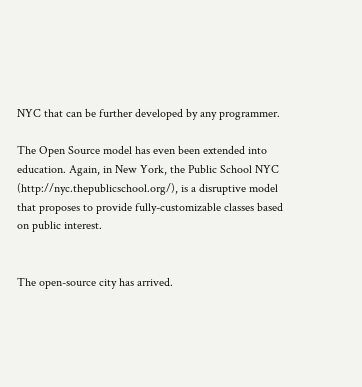NYC that can be further developed by any programmer.

The Open Source model has even been extended into education. Again, in New York, the Public School NYC (http://nyc.thepublicschool.org/), is a disruptive model that proposes to provide fully-customizable classes based on public interest.


The open-source city has arrived.